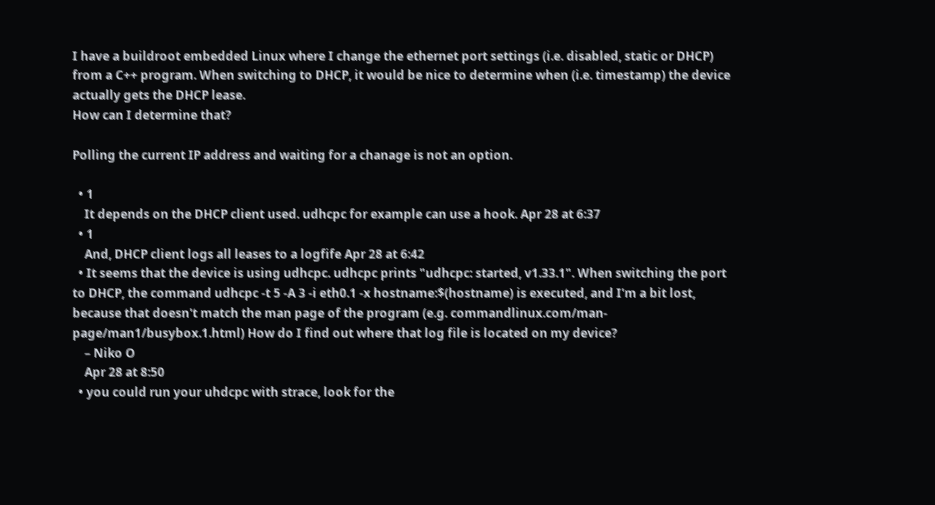I have a buildroot embedded Linux where I change the ethernet port settings (i.e. disabled, static or DHCP) from a C++ program. When switching to DHCP, it would be nice to determine when (i.e. timestamp) the device actually gets the DHCP lease.
How can I determine that?

Polling the current IP address and waiting for a chanage is not an option.

  • 1
    It depends on the DHCP client used. udhcpc for example can use a hook. Apr 28 at 6:37
  • 1
    And, DHCP client logs all leases to a logfife Apr 28 at 6:42
  • It seems that the device is using udhcpc. udhcpc prints "udhcpc: started, v1.33.1". When switching the port to DHCP, the command udhcpc -t 5 -A 3 -i eth0.1 -x hostname:$(hostname) is executed, and I'm a bit lost, because that doesn't match the man page of the program (e.g. commandlinux.com/man-page/man1/busybox.1.html) How do I find out where that log file is located on my device?
    – Niko O
    Apr 28 at 8:50
  • you could run your uhdcpc with strace, look for the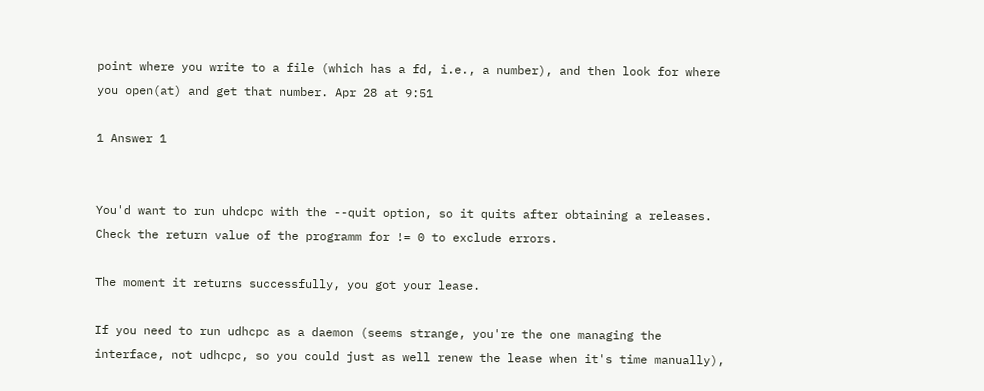point where you write to a file (which has a fd, i.e., a number), and then look for where you open(at) and get that number. Apr 28 at 9:51

1 Answer 1


You'd want to run uhdcpc with the --quit option, so it quits after obtaining a releases. Check the return value of the programm for != 0 to exclude errors.

The moment it returns successfully, you got your lease.

If you need to run udhcpc as a daemon (seems strange, you're the one managing the interface, not udhcpc, so you could just as well renew the lease when it's time manually),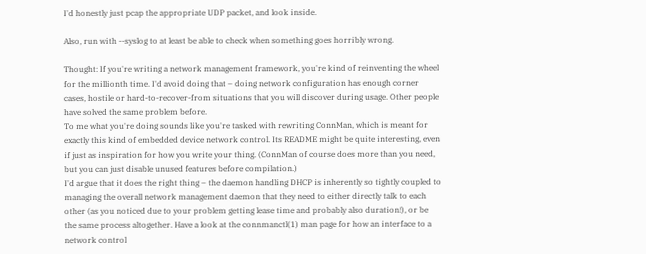I'd honestly just pcap the appropriate UDP packet, and look inside.

Also, run with --syslog to at least be able to check when something goes horribly wrong.

Thought: If you're writing a network management framework, you're kind of reinventing the wheel for the millionth time. I'd avoid doing that – doing network configuration has enough corner cases, hostile or hard-to-recover-from situations that you will discover during usage. Other people have solved the same problem before.
To me what you're doing sounds like you're tasked with rewriting ConnMan, which is meant for exactly this kind of embedded device network control. Its README might be quite interesting, even if just as inspiration for how you write your thing. (ConnMan of course does more than you need, but you can just disable unused features before compilation.)
I'd argue that it does the right thing – the daemon handling DHCP is inherently so tightly coupled to managing the overall network management daemon that they need to either directly talk to each other (as you noticed due to your problem getting lease time and probably also duration!), or be the same process altogether. Have a look at the connmanctl(1) man page for how an interface to a network control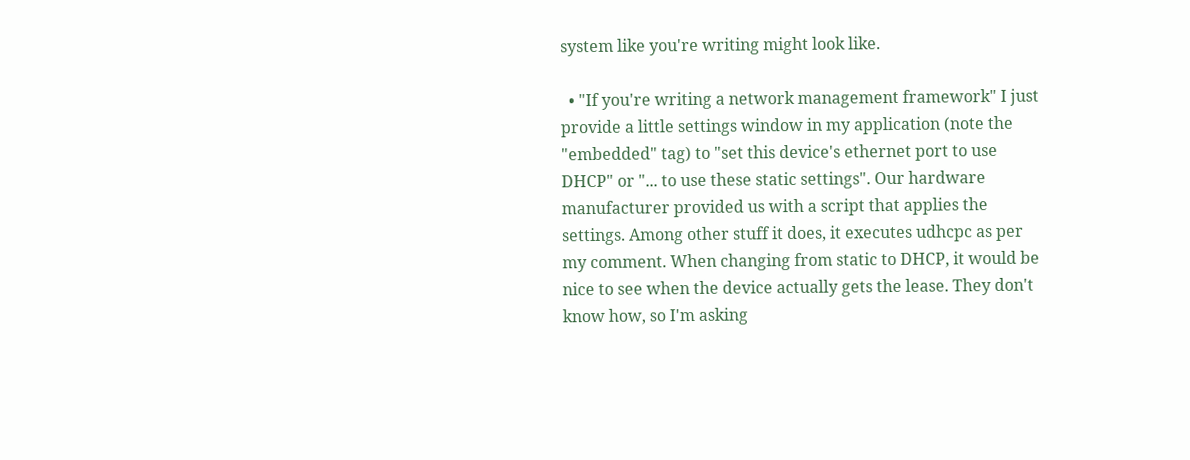system like you're writing might look like.

  • "If you're writing a network management framework" I just provide a little settings window in my application (note the "embedded" tag) to "set this device's ethernet port to use DHCP" or "... to use these static settings". Our hardware manufacturer provided us with a script that applies the settings. Among other stuff it does, it executes udhcpc as per my comment. When changing from static to DHCP, it would be nice to see when the device actually gets the lease. They don't know how, so I'm asking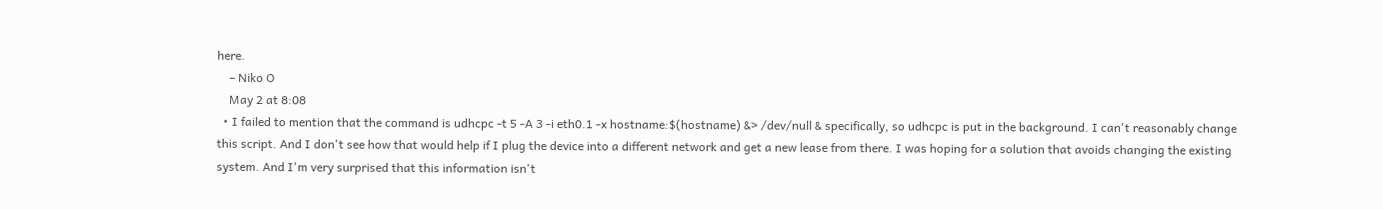here.
    – Niko O
    May 2 at 8:08
  • I failed to mention that the command is udhcpc -t 5 -A 3 -i eth0.1 -x hostname:$(hostname) &> /dev/null & specifically, so udhcpc is put in the background. I can't reasonably change this script. And I don't see how that would help if I plug the device into a different network and get a new lease from there. I was hoping for a solution that avoids changing the existing system. And I'm very surprised that this information isn't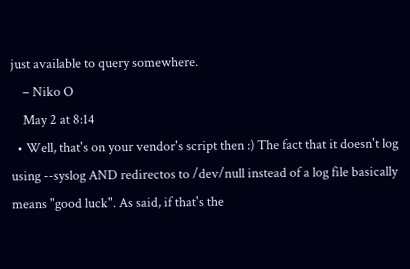just available to query somewhere.
    – Niko O
    May 2 at 8:14
  • Well, that's on your vendor's script then :) The fact that it doesn't log using --syslog AND redirectos to /dev/null instead of a log file basically means "good luck". As said, if that's the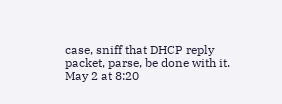case, sniff that DHCP reply packet, parse, be done with it. May 2 at 8:20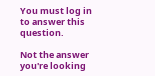You must log in to answer this question.

Not the answer you're looking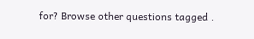for? Browse other questions tagged .